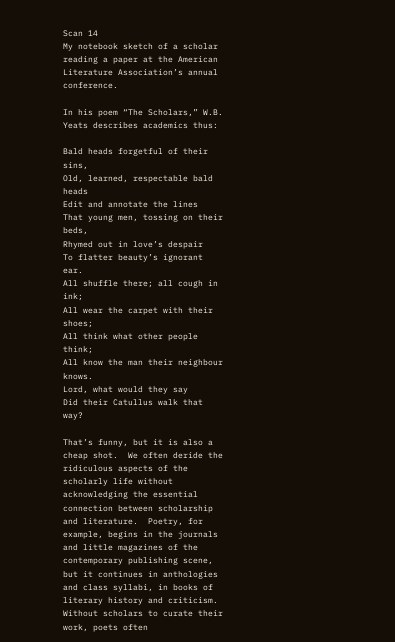Scan 14
My notebook sketch of a scholar reading a paper at the American Literature Association’s annual conference.

In his poem “The Scholars,” W.B. Yeats describes academics thus:

Bald heads forgetful of their sins,
Old, learned, respectable bald heads
Edit and annotate the lines
That young men, tossing on their beds,
Rhymed out in love’s despair
To flatter beauty’s ignorant ear.
All shuffle there; all cough in ink;
All wear the carpet with their shoes;
All think what other people think;
All know the man their neighbour knows.
Lord, what would they say
Did their Catullus walk that way?

That’s funny, but it is also a cheap shot.  We often deride the ridiculous aspects of the scholarly life without acknowledging the essential connection between scholarship and literature.  Poetry, for example, begins in the journals and little magazines of the contemporary publishing scene, but it continues in anthologies and class syllabi, in books of literary history and criticism.  Without scholars to curate their work, poets often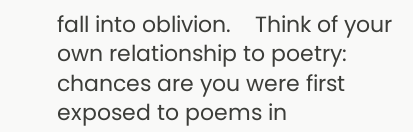fall into oblivion.    Think of your own relationship to poetry: chances are you were first exposed to poems in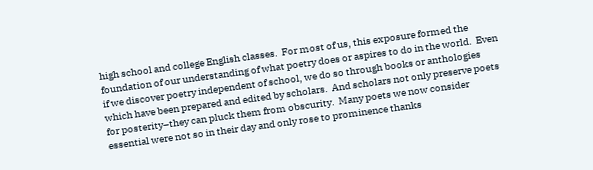high school and college English classes.  For most of us, this exposure formed the foundation of our understanding of what poetry does or aspires to do in the world.  Even if we discover poetry independent of school, we do so through books or anthologies which have been prepared and edited by scholars.  And scholars not only preserve poets for posterity–they can pluck them from obscurity.  Many poets we now consider essential were not so in their day and only rose to prominence thanks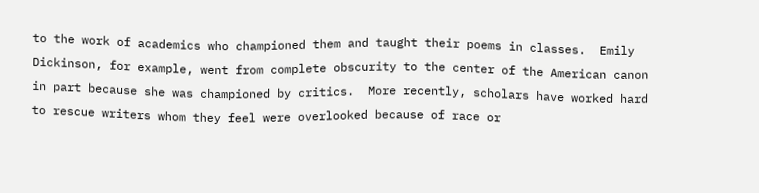to the work of academics who championed them and taught their poems in classes.  Emily Dickinson, for example, went from complete obscurity to the center of the American canon in part because she was championed by critics.  More recently, scholars have worked hard to rescue writers whom they feel were overlooked because of race or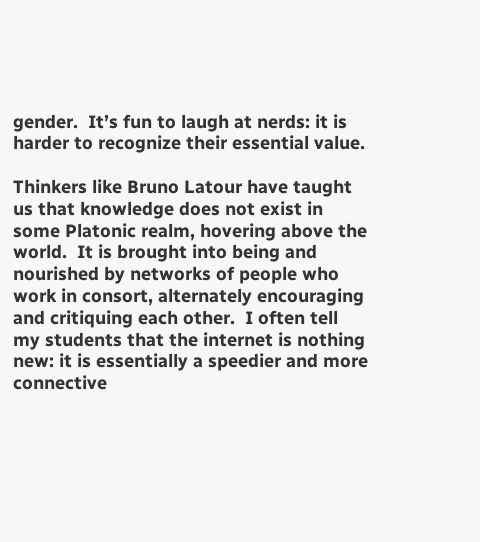gender.  It’s fun to laugh at nerds: it is harder to recognize their essential value.

Thinkers like Bruno Latour have taught us that knowledge does not exist in some Platonic realm, hovering above the world.  It is brought into being and nourished by networks of people who work in consort, alternately encouraging and critiquing each other.  I often tell my students that the internet is nothing new: it is essentially a speedier and more connective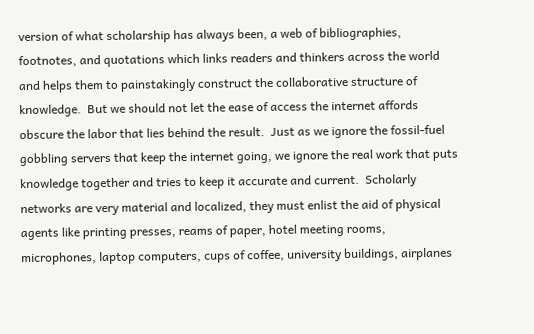version of what scholarship has always been, a web of bibliographies, footnotes, and quotations which links readers and thinkers across the world and helps them to painstakingly construct the collaborative structure of knowledge.  But we should not let the ease of access the internet affords obscure the labor that lies behind the result.  Just as we ignore the fossil-fuel gobbling servers that keep the internet going, we ignore the real work that puts knowledge together and tries to keep it accurate and current.  Scholarly networks are very material and localized, they must enlist the aid of physical agents like printing presses, reams of paper, hotel meeting rooms, microphones, laptop computers, cups of coffee, university buildings, airplanes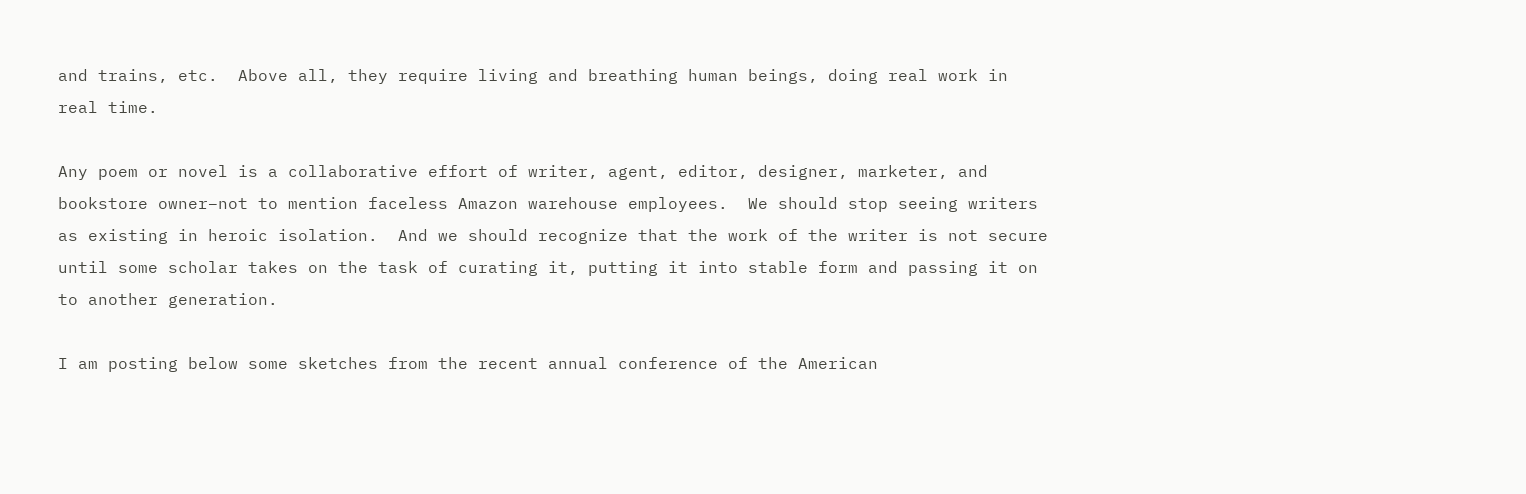and trains, etc.  Above all, they require living and breathing human beings, doing real work in real time.

Any poem or novel is a collaborative effort of writer, agent, editor, designer, marketer, and bookstore owner–not to mention faceless Amazon warehouse employees.  We should stop seeing writers as existing in heroic isolation.  And we should recognize that the work of the writer is not secure until some scholar takes on the task of curating it, putting it into stable form and passing it on to another generation.

I am posting below some sketches from the recent annual conference of the American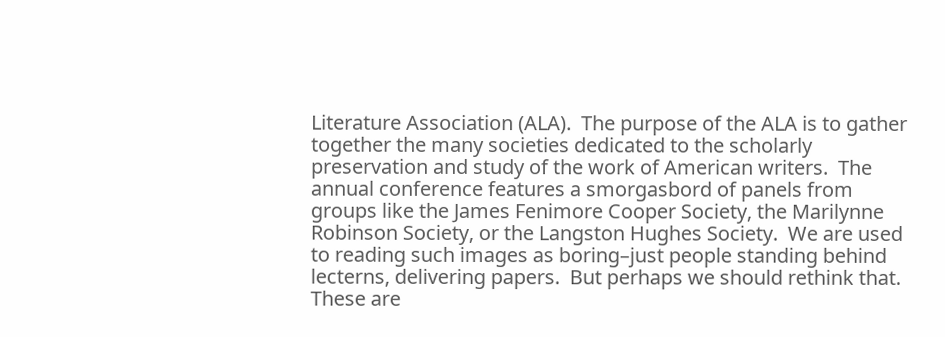Literature Association (ALA).  The purpose of the ALA is to gather together the many societies dedicated to the scholarly preservation and study of the work of American writers.  The annual conference features a smorgasbord of panels from groups like the James Fenimore Cooper Society, the Marilynne Robinson Society, or the Langston Hughes Society.  We are used to reading such images as boring–just people standing behind lecterns, delivering papers.  But perhaps we should rethink that.  These are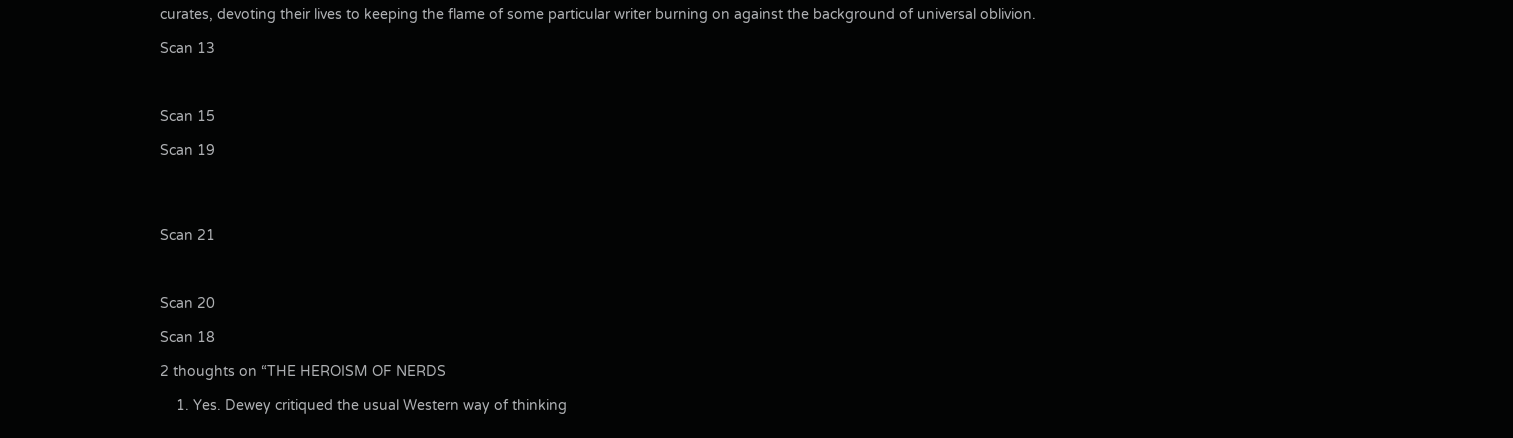curates, devoting their lives to keeping the flame of some particular writer burning on against the background of universal oblivion.

Scan 13



Scan 15

Scan 19




Scan 21



Scan 20

Scan 18

2 thoughts on “THE HEROISM OF NERDS

    1. Yes. Dewey critiqued the usual Western way of thinking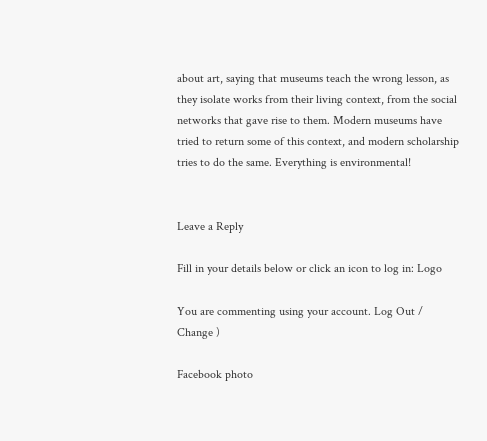about art, saying that museums teach the wrong lesson, as they isolate works from their living context, from the social networks that gave rise to them. Modern museums have tried to return some of this context, and modern scholarship tries to do the same. Everything is environmental!


Leave a Reply

Fill in your details below or click an icon to log in: Logo

You are commenting using your account. Log Out /  Change )

Facebook photo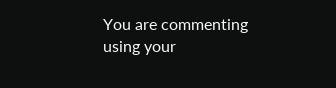You are commenting using your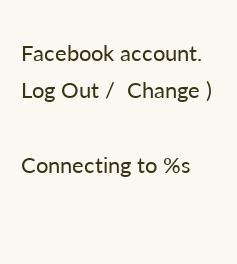Facebook account. Log Out /  Change )

Connecting to %s